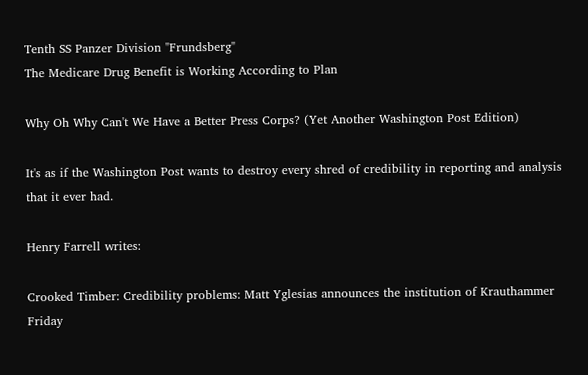Tenth SS Panzer Division "Frundsberg"
The Medicare Drug Benefit is Working According to Plan

Why Oh Why Can't We Have a Better Press Corps? (Yet Another Washington Post Edition)

It's as if the Washington Post wants to destroy every shred of credibility in reporting and analysis that it ever had.

Henry Farrell writes:

Crooked Timber: Credibility problems: Matt Yglesias announces the institution of Krauthammer Friday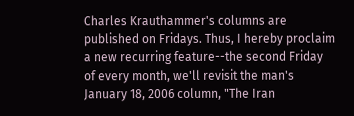Charles Krauthammer's columns are published on Fridays. Thus, I hereby proclaim a new recurring feature--the second Friday of every month, we'll revisit the man's January 18, 2006 column, "The Iran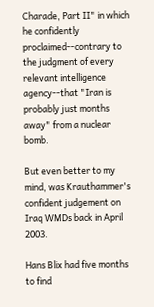Charade, Part II" in which he confidently proclaimed--contrary to the judgment of every relevant intelligence agency--that "Iran is probably just months away" from a nuclear bomb.

But even better to my mind, was Krauthammer's confident judgement on Iraq WMDs back in April 2003.

Hans Blix had five months to find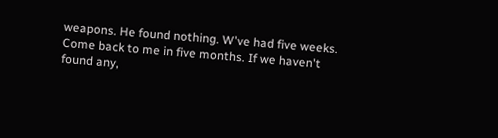weapons. He found nothing. W've had five weeks. Come back to me in five months. If we haven't found any,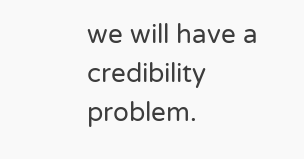we will have a credibility problem.